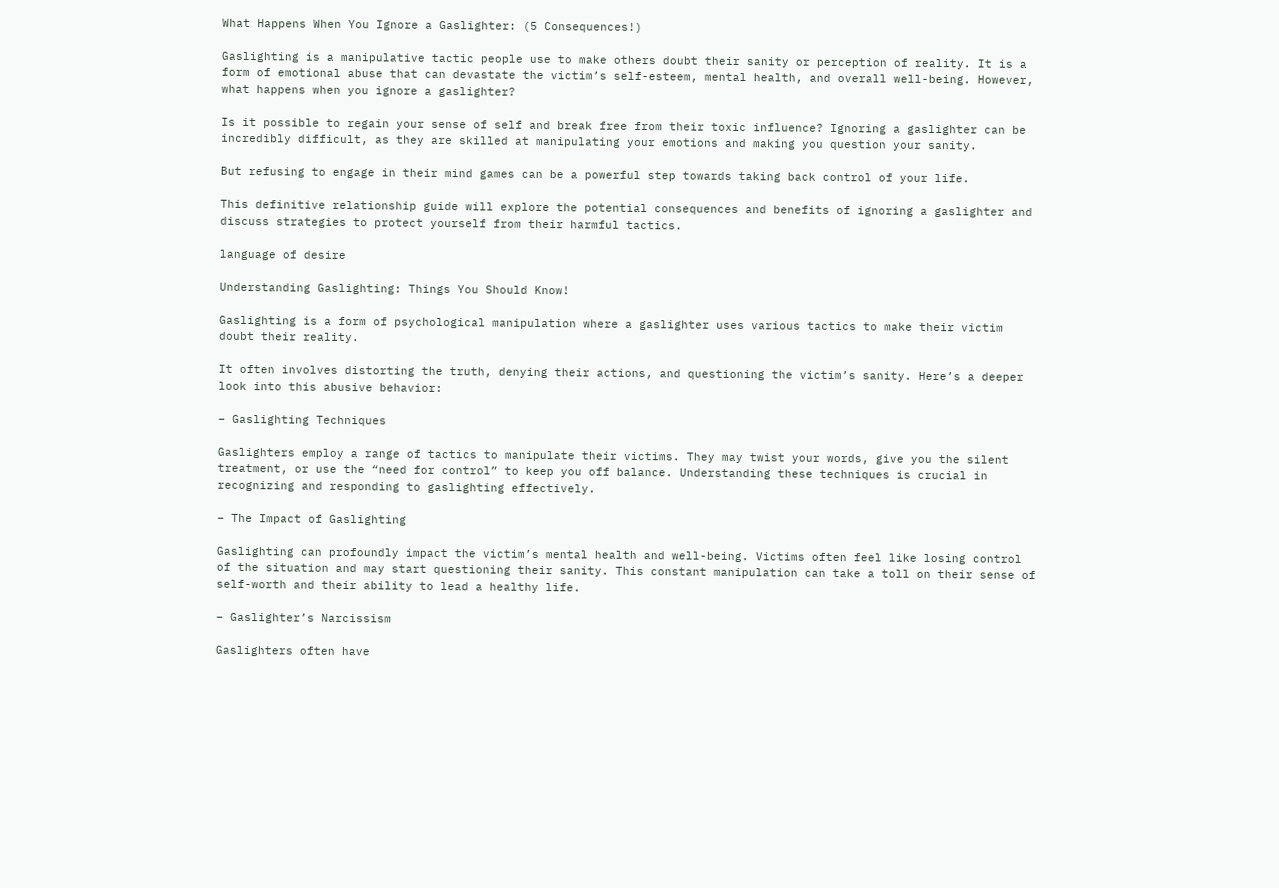What Happens When You Ignore a Gaslighter: (5 Consequences!)

Gaslighting is a manipulative tactic people use to make others doubt their sanity or perception of reality. It is a form of emotional abuse that can devastate the victim’s self-esteem, mental health, and overall well-being. However, what happens when you ignore a gaslighter?

Is it possible to regain your sense of self and break free from their toxic influence? Ignoring a gaslighter can be incredibly difficult, as they are skilled at manipulating your emotions and making you question your sanity.

But refusing to engage in their mind games can be a powerful step towards taking back control of your life.

This definitive relationship guide will explore the potential consequences and benefits of ignoring a gaslighter and discuss strategies to protect yourself from their harmful tactics.

language of desire

Understanding Gaslighting: Things You Should Know!

Gaslighting is a form of psychological manipulation where a gaslighter uses various tactics to make their victim doubt their reality.

It often involves distorting the truth, denying their actions, and questioning the victim’s sanity. Here’s a deeper look into this abusive behavior:

– Gaslighting Techniques

Gaslighters employ a range of tactics to manipulate their victims. They may twist your words, give you the silent treatment, or use the “need for control” to keep you off balance. Understanding these techniques is crucial in recognizing and responding to gaslighting effectively.

– The Impact of Gaslighting

Gaslighting can profoundly impact the victim’s mental health and well-being. Victims often feel like losing control of the situation and may start questioning their sanity. This constant manipulation can take a toll on their sense of self-worth and their ability to lead a healthy life.

– Gaslighter’s Narcissism

Gaslighters often have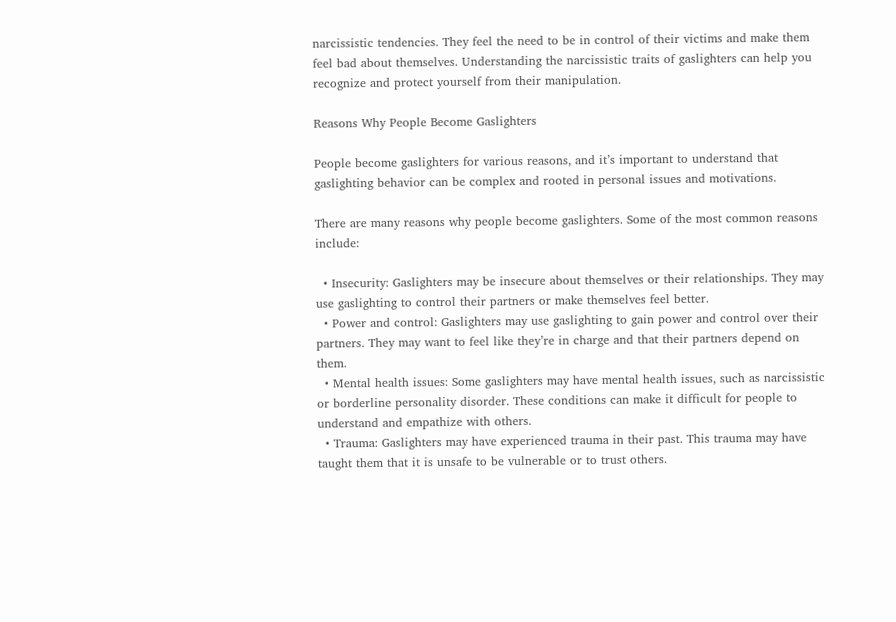narcissistic tendencies. They feel the need to be in control of their victims and make them feel bad about themselves. Understanding the narcissistic traits of gaslighters can help you recognize and protect yourself from their manipulation.

Reasons Why People Become Gaslighters

People become gaslighters for various reasons, and it’s important to understand that gaslighting behavior can be complex and rooted in personal issues and motivations.

There are many reasons why people become gaslighters. Some of the most common reasons include:

  • Insecurity: Gaslighters may be insecure about themselves or their relationships. They may use gaslighting to control their partners or make themselves feel better.
  • Power and control: Gaslighters may use gaslighting to gain power and control over their partners. They may want to feel like they’re in charge and that their partners depend on them.
  • Mental health issues: Some gaslighters may have mental health issues, such as narcissistic or borderline personality disorder. These conditions can make it difficult for people to understand and empathize with others.
  • Trauma: Gaslighters may have experienced trauma in their past. This trauma may have taught them that it is unsafe to be vulnerable or to trust others.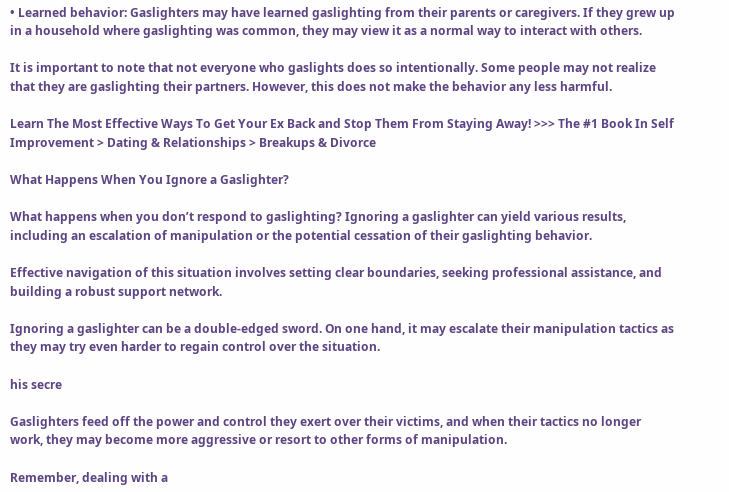• Learned behavior: Gaslighters may have learned gaslighting from their parents or caregivers. If they grew up in a household where gaslighting was common, they may view it as a normal way to interact with others.

It is important to note that not everyone who gaslights does so intentionally. Some people may not realize that they are gaslighting their partners. However, this does not make the behavior any less harmful.

Learn The Most Effective Ways To Get Your Ex Back and Stop Them From Staying Away! >>> The #1 Book In Self Improvement > Dating & Relationships > Breakups & Divorce

What Happens When You Ignore a Gaslighter?

What happens when you don’t respond to gaslighting? Ignoring a gaslighter can yield various results, including an escalation of manipulation or the potential cessation of their gaslighting behavior.

Effective navigation of this situation involves setting clear boundaries, seeking professional assistance, and building a robust support network.

Ignoring a gaslighter can be a double-edged sword. On one hand, it may escalate their manipulation tactics as they may try even harder to regain control over the situation.

his secre

Gaslighters feed off the power and control they exert over their victims, and when their tactics no longer work, they may become more aggressive or resort to other forms of manipulation.

Remember, dealing with a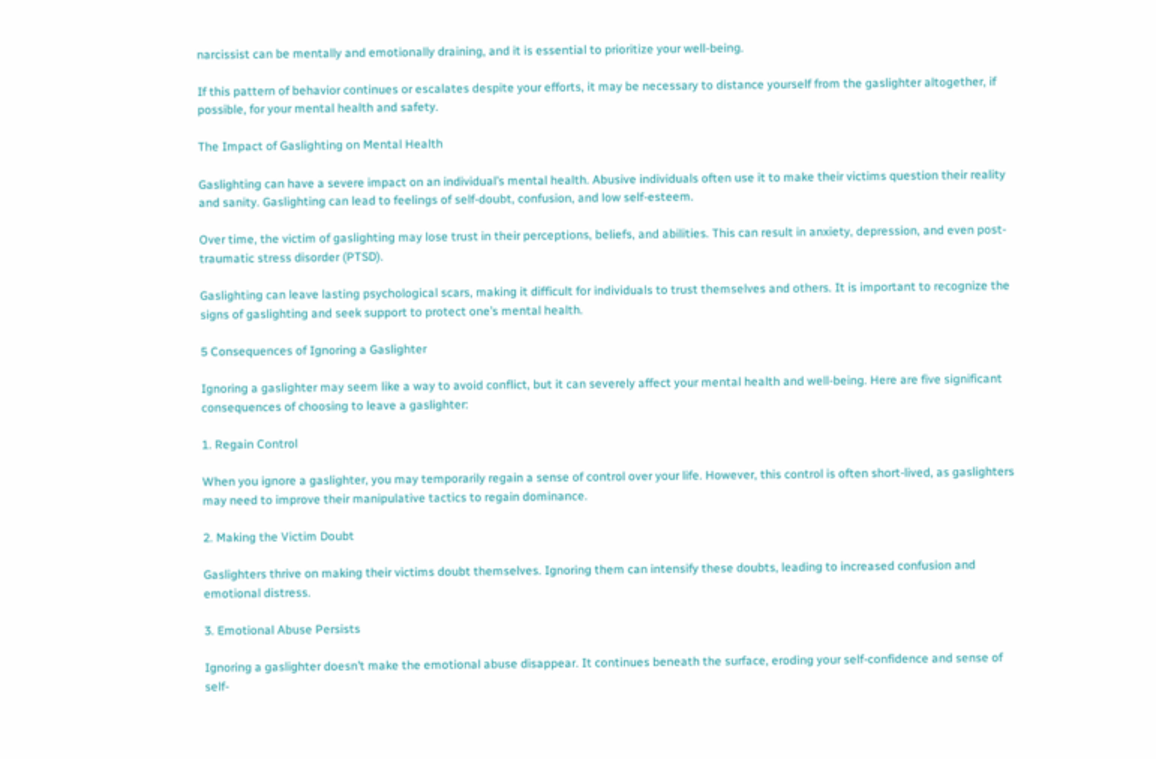narcissist can be mentally and emotionally draining, and it is essential to prioritize your well-being.

If this pattern of behavior continues or escalates despite your efforts, it may be necessary to distance yourself from the gaslighter altogether, if possible, for your mental health and safety.

The Impact of Gaslighting on Mental Health

Gaslighting can have a severe impact on an individual’s mental health. Abusive individuals often use it to make their victims question their reality and sanity. Gaslighting can lead to feelings of self-doubt, confusion, and low self-esteem.

Over time, the victim of gaslighting may lose trust in their perceptions, beliefs, and abilities. This can result in anxiety, depression, and even post-traumatic stress disorder (PTSD).

Gaslighting can leave lasting psychological scars, making it difficult for individuals to trust themselves and others. It is important to recognize the signs of gaslighting and seek support to protect one’s mental health.

5 Consequences of Ignoring a Gaslighter

Ignoring a gaslighter may seem like a way to avoid conflict, but it can severely affect your mental health and well-being. Here are five significant consequences of choosing to leave a gaslighter:

1. Regain Control

When you ignore a gaslighter, you may temporarily regain a sense of control over your life. However, this control is often short-lived, as gaslighters may need to improve their manipulative tactics to regain dominance.

2. Making the Victim Doubt

Gaslighters thrive on making their victims doubt themselves. Ignoring them can intensify these doubts, leading to increased confusion and emotional distress.

3. Emotional Abuse Persists

Ignoring a gaslighter doesn’t make the emotional abuse disappear. It continues beneath the surface, eroding your self-confidence and sense of self-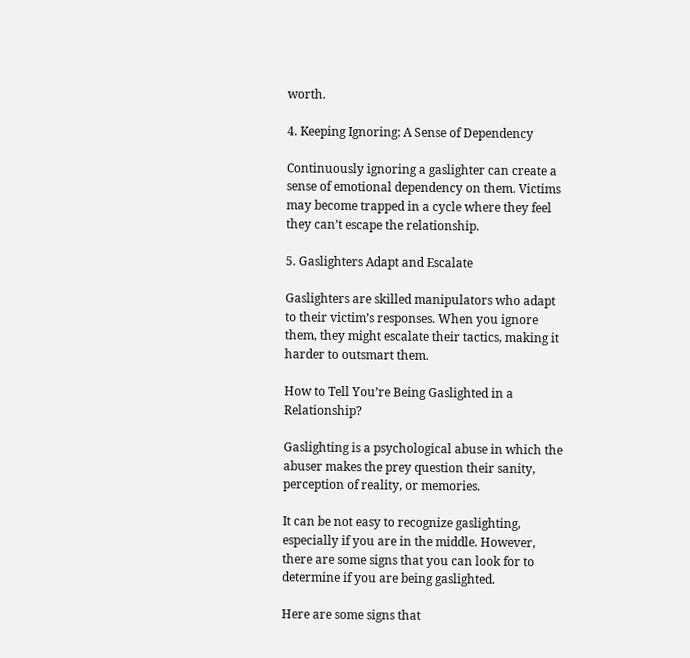worth.

4. Keeping Ignoring: A Sense of Dependency

Continuously ignoring a gaslighter can create a sense of emotional dependency on them. Victims may become trapped in a cycle where they feel they can’t escape the relationship.

5. Gaslighters Adapt and Escalate

Gaslighters are skilled manipulators who adapt to their victim’s responses. When you ignore them, they might escalate their tactics, making it harder to outsmart them.

How to Tell You’re Being Gaslighted in a Relationship?

Gaslighting is a psychological abuse in which the abuser makes the prey question their sanity, perception of reality, or memories.

It can be not easy to recognize gaslighting, especially if you are in the middle. However, there are some signs that you can look for to determine if you are being gaslighted.

Here are some signs that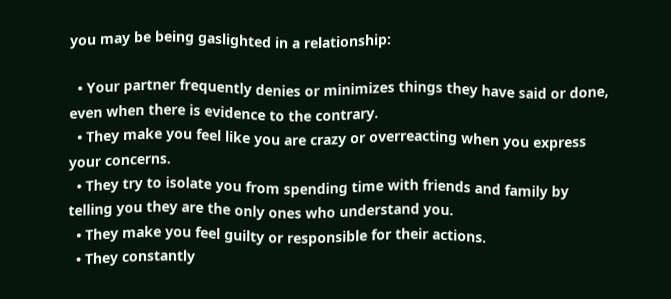you may be being gaslighted in a relationship:

  • Your partner frequently denies or minimizes things they have said or done, even when there is evidence to the contrary.
  • They make you feel like you are crazy or overreacting when you express your concerns.
  • They try to isolate you from spending time with friends and family by telling you they are the only ones who understand you.
  • They make you feel guilty or responsible for their actions.
  • They constantly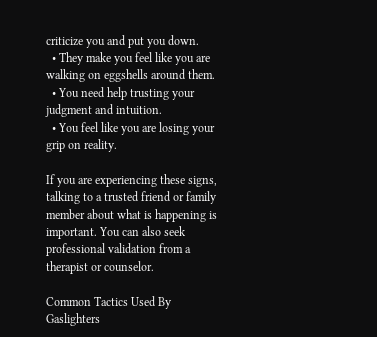criticize you and put you down.
  • They make you feel like you are walking on eggshells around them.
  • You need help trusting your judgment and intuition.
  • You feel like you are losing your grip on reality.

If you are experiencing these signs, talking to a trusted friend or family member about what is happening is important. You can also seek professional validation from a therapist or counselor.

Common Tactics Used By Gaslighters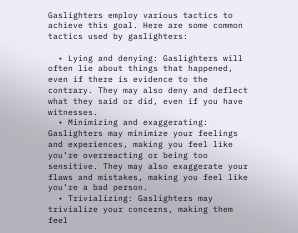Gaslighters employ various tactics to achieve this goal. Here are some common tactics used by gaslighters:

  • Lying and denying: Gaslighters will often lie about things that happened, even if there is evidence to the contrary. They may also deny and deflect what they said or did, even if you have witnesses.
  • Minimizing and exaggerating: Gaslighters may minimize your feelings and experiences, making you feel like you’re overreacting or being too sensitive. They may also exaggerate your flaws and mistakes, making you feel like you’re a bad person.
  • Trivializing: Gaslighters may trivialize your concerns, making them feel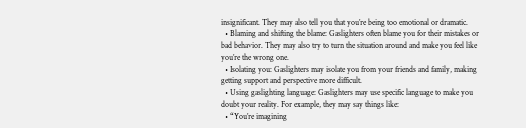insignificant. They may also tell you that you’re being too emotional or dramatic.
  • Blaming and shifting the blame: Gaslighters often blame you for their mistakes or bad behavior. They may also try to turn the situation around and make you feel like you’re the wrong one.
  • Isolating you: Gaslighters may isolate you from your friends and family, making getting support and perspective more difficult.
  • Using gaslighting language: Gaslighters may use specific language to make you doubt your reality. For example, they may say things like:
  • “You’re imagining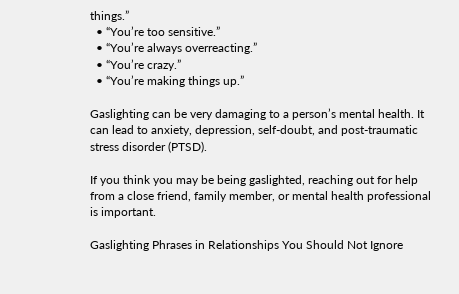things.”
  • “You’re too sensitive.”
  • “You’re always overreacting.”
  • “You’re crazy.”
  • “You’re making things up.”

Gaslighting can be very damaging to a person’s mental health. It can lead to anxiety, depression, self-doubt, and post-traumatic stress disorder (PTSD).

If you think you may be being gaslighted, reaching out for help from a close friend, family member, or mental health professional is important.

Gaslighting Phrases in Relationships You Should Not Ignore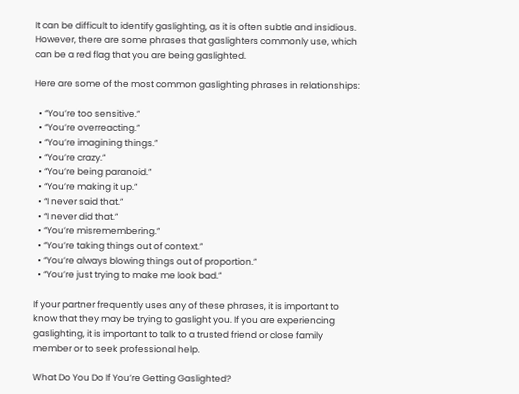It can be difficult to identify gaslighting, as it is often subtle and insidious. However, there are some phrases that gaslighters commonly use, which can be a red flag that you are being gaslighted.

Here are some of the most common gaslighting phrases in relationships:

  • “You’re too sensitive.”
  • “You’re overreacting.”
  • “You’re imagining things.”
  • “You’re crazy.”
  • “You’re being paranoid.”
  • “You’re making it up.”
  • “I never said that.”
  • “I never did that.”
  • “You’re misremembering.”
  • “You’re taking things out of context.”
  • “You’re always blowing things out of proportion.”
  • “You’re just trying to make me look bad.”

If your partner frequently uses any of these phrases, it is important to know that they may be trying to gaslight you. If you are experiencing gaslighting, it is important to talk to a trusted friend or close family member or to seek professional help.

What Do You Do If You’re Getting Gaslighted?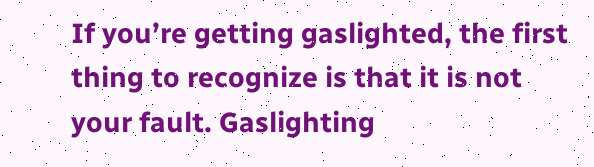If you’re getting gaslighted, the first thing to recognize is that it is not your fault. Gaslighting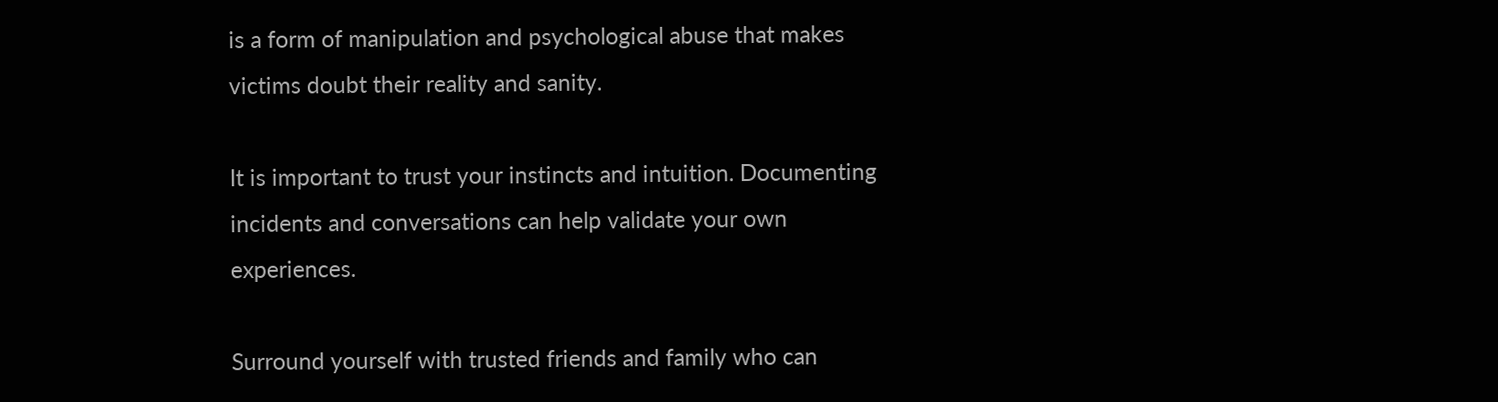is a form of manipulation and psychological abuse that makes victims doubt their reality and sanity.

It is important to trust your instincts and intuition. Documenting incidents and conversations can help validate your own experiences.

Surround yourself with trusted friends and family who can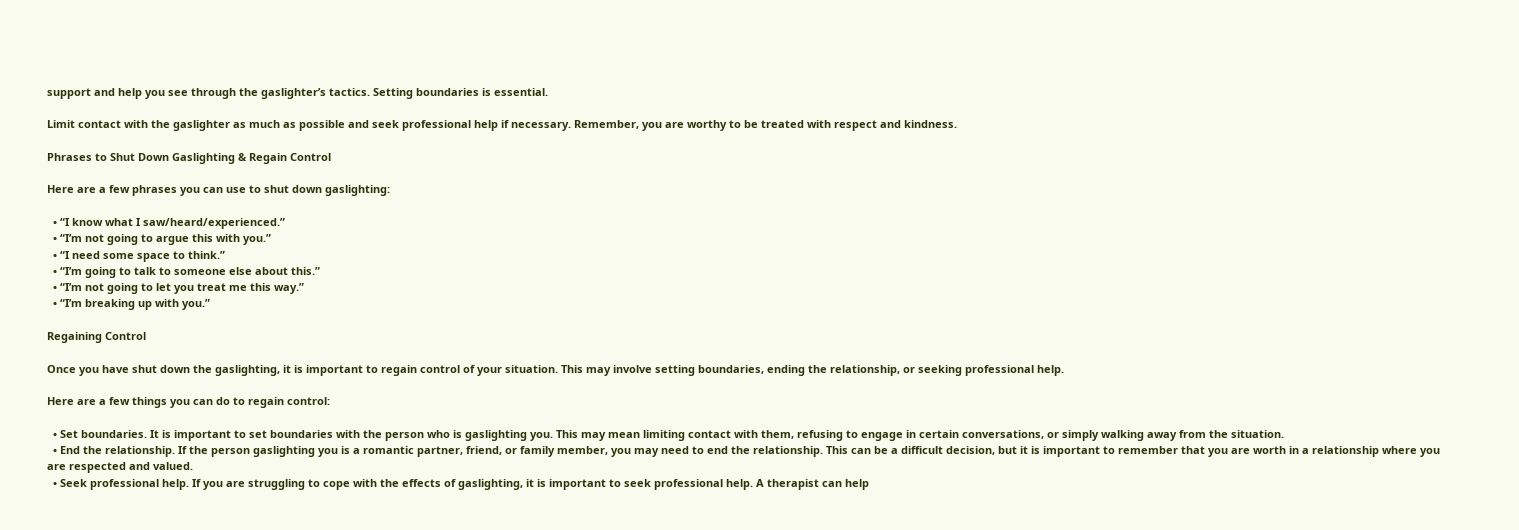support and help you see through the gaslighter’s tactics. Setting boundaries is essential.

Limit contact with the gaslighter as much as possible and seek professional help if necessary. Remember, you are worthy to be treated with respect and kindness.

Phrases to Shut Down Gaslighting & Regain Control

Here are a few phrases you can use to shut down gaslighting:

  • “I know what I saw/heard/experienced.”
  • “I’m not going to argue this with you.”
  • “I need some space to think.”
  • “I’m going to talk to someone else about this.”
  • “I’m not going to let you treat me this way.”
  • “I’m breaking up with you.”

Regaining Control

Once you have shut down the gaslighting, it is important to regain control of your situation. This may involve setting boundaries, ending the relationship, or seeking professional help.

Here are a few things you can do to regain control:

  • Set boundaries. It is important to set boundaries with the person who is gaslighting you. This may mean limiting contact with them, refusing to engage in certain conversations, or simply walking away from the situation.
  • End the relationship. If the person gaslighting you is a romantic partner, friend, or family member, you may need to end the relationship. This can be a difficult decision, but it is important to remember that you are worth in a relationship where you are respected and valued.
  • Seek professional help. If you are struggling to cope with the effects of gaslighting, it is important to seek professional help. A therapist can help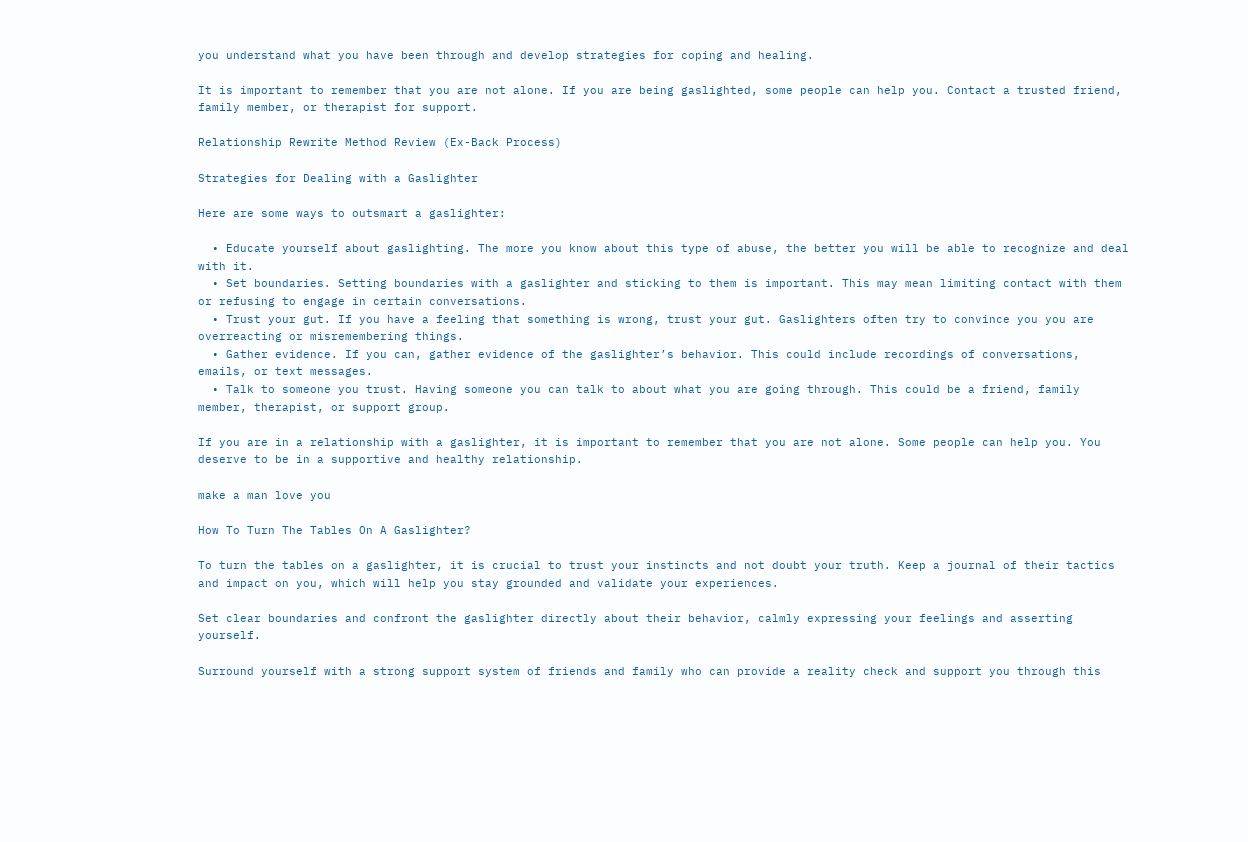you understand what you have been through and develop strategies for coping and healing.

It is important to remember that you are not alone. If you are being gaslighted, some people can help you. Contact a trusted friend, family member, or therapist for support.

Relationship Rewrite Method Review (Ex-Back Process)

Strategies for Dealing with a Gaslighter

Here are some ways to outsmart a gaslighter:

  • Educate yourself about gaslighting. The more you know about this type of abuse, the better you will be able to recognize and deal with it.
  • Set boundaries. Setting boundaries with a gaslighter and sticking to them is important. This may mean limiting contact with them or refusing to engage in certain conversations.
  • Trust your gut. If you have a feeling that something is wrong, trust your gut. Gaslighters often try to convince you you are overreacting or misremembering things.
  • Gather evidence. If you can, gather evidence of the gaslighter’s behavior. This could include recordings of conversations, emails, or text messages.
  • Talk to someone you trust. Having someone you can talk to about what you are going through. This could be a friend, family member, therapist, or support group.

If you are in a relationship with a gaslighter, it is important to remember that you are not alone. Some people can help you. You deserve to be in a supportive and healthy relationship.

make a man love you

How To Turn The Tables On A Gaslighter?

To turn the tables on a gaslighter, it is crucial to trust your instincts and not doubt your truth. Keep a journal of their tactics and impact on you, which will help you stay grounded and validate your experiences.

Set clear boundaries and confront the gaslighter directly about their behavior, calmly expressing your feelings and asserting yourself.

Surround yourself with a strong support system of friends and family who can provide a reality check and support you through this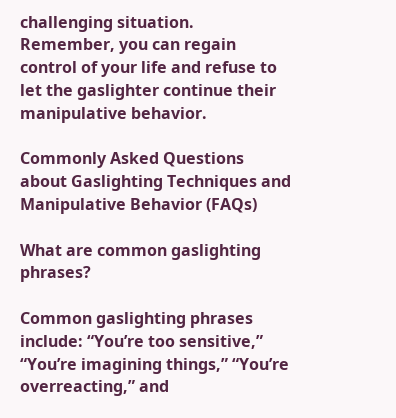challenging situation. Remember, you can regain control of your life and refuse to let the gaslighter continue their manipulative behavior.

Commonly Asked Questions about Gaslighting Techniques and Manipulative Behavior (FAQs)

What are common gaslighting phrases?

Common gaslighting phrases include: “You’re too sensitive,” “You’re imagining things,” “You’re overreacting,” and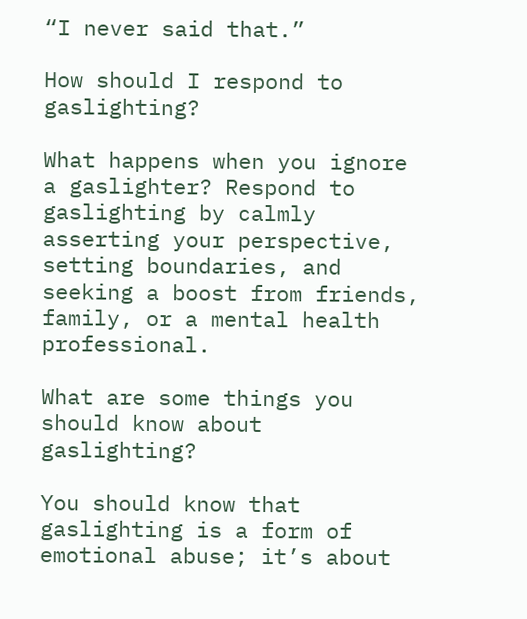“I never said that.”

How should I respond to gaslighting?

What happens when you ignore a gaslighter? Respond to gaslighting by calmly asserting your perspective, setting boundaries, and seeking a boost from friends, family, or a mental health professional.

What are some things you should know about gaslighting?

You should know that gaslighting is a form of emotional abuse; it’s about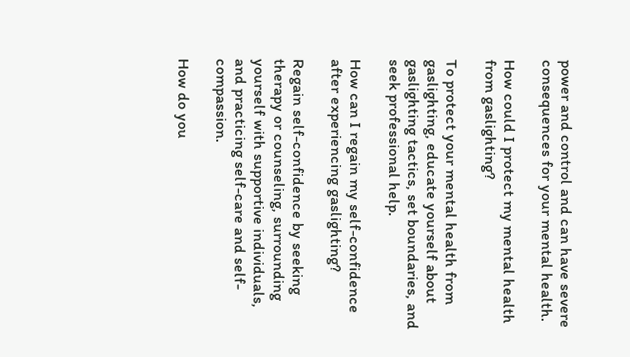power and control and can have severe consequences for your mental health.

How could I protect my mental health from gaslighting?

To protect your mental health from gaslighting, educate yourself about gaslighting tactics, set boundaries, and seek professional help.

How can I regain my self-confidence after experiencing gaslighting?

Regain self-confidence by seeking therapy or counseling, surrounding yourself with supportive individuals, and practicing self-care and self-compassion.

How do you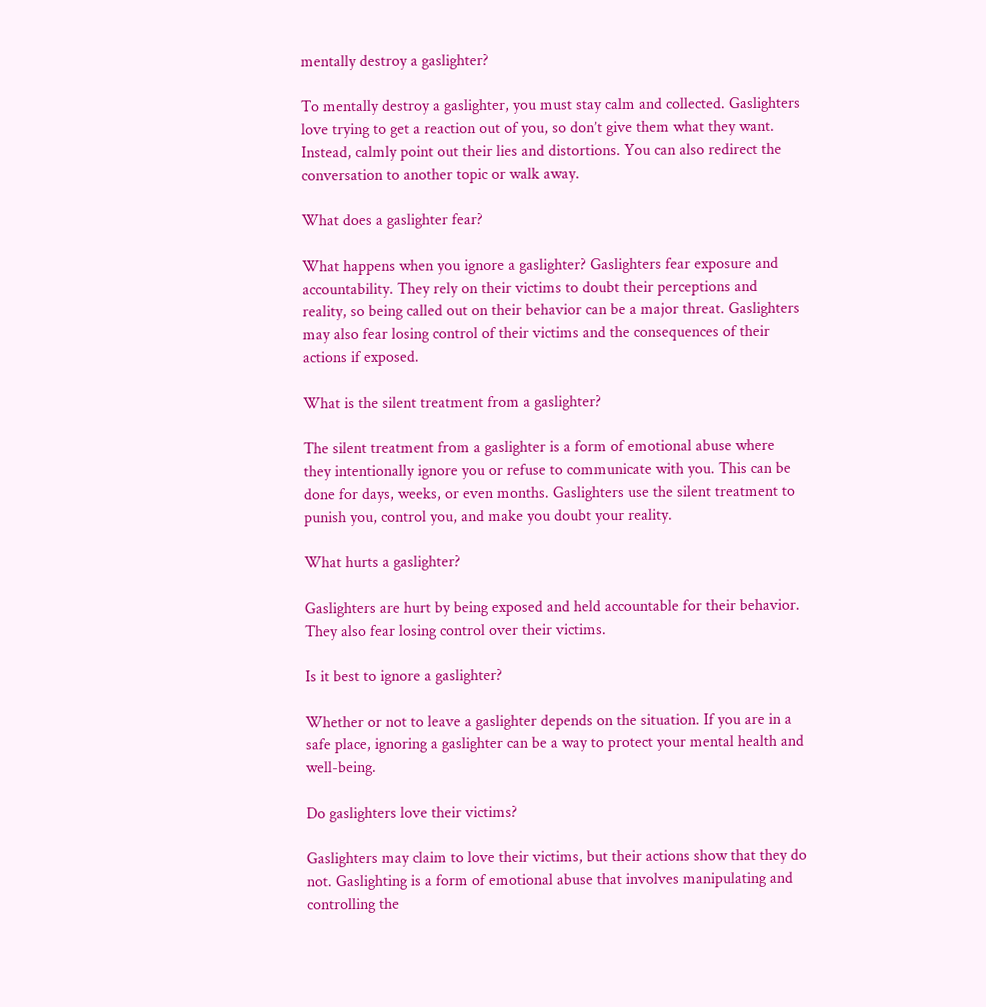mentally destroy a gaslighter?

To mentally destroy a gaslighter, you must stay calm and collected. Gaslighters love trying to get a reaction out of you, so don’t give them what they want. Instead, calmly point out their lies and distortions. You can also redirect the conversation to another topic or walk away.

What does a gaslighter fear?

What happens when you ignore a gaslighter? Gaslighters fear exposure and accountability. They rely on their victims to doubt their perceptions and reality, so being called out on their behavior can be a major threat. Gaslighters may also fear losing control of their victims and the consequences of their actions if exposed.

What is the silent treatment from a gaslighter?

The silent treatment from a gaslighter is a form of emotional abuse where they intentionally ignore you or refuse to communicate with you. This can be done for days, weeks, or even months. Gaslighters use the silent treatment to punish you, control you, and make you doubt your reality.

What hurts a gaslighter?

Gaslighters are hurt by being exposed and held accountable for their behavior. They also fear losing control over their victims.

Is it best to ignore a gaslighter?

Whether or not to leave a gaslighter depends on the situation. If you are in a safe place, ignoring a gaslighter can be a way to protect your mental health and well-being.

Do gaslighters love their victims?

Gaslighters may claim to love their victims, but their actions show that they do not. Gaslighting is a form of emotional abuse that involves manipulating and controlling the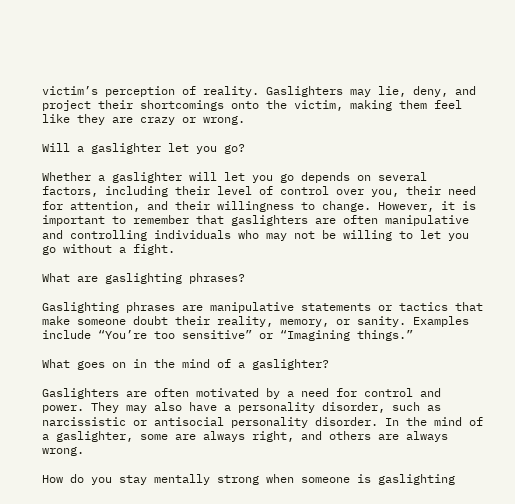victim’s perception of reality. Gaslighters may lie, deny, and project their shortcomings onto the victim, making them feel like they are crazy or wrong.

Will a gaslighter let you go?

Whether a gaslighter will let you go depends on several factors, including their level of control over you, their need for attention, and their willingness to change. However, it is important to remember that gaslighters are often manipulative and controlling individuals who may not be willing to let you go without a fight.

What are gaslighting phrases?

Gaslighting phrases are manipulative statements or tactics that make someone doubt their reality, memory, or sanity. Examples include “You’re too sensitive” or “Imagining things.”

What goes on in the mind of a gaslighter?

Gaslighters are often motivated by a need for control and power. They may also have a personality disorder, such as narcissistic or antisocial personality disorder. In the mind of a gaslighter, some are always right, and others are always wrong.

How do you stay mentally strong when someone is gaslighting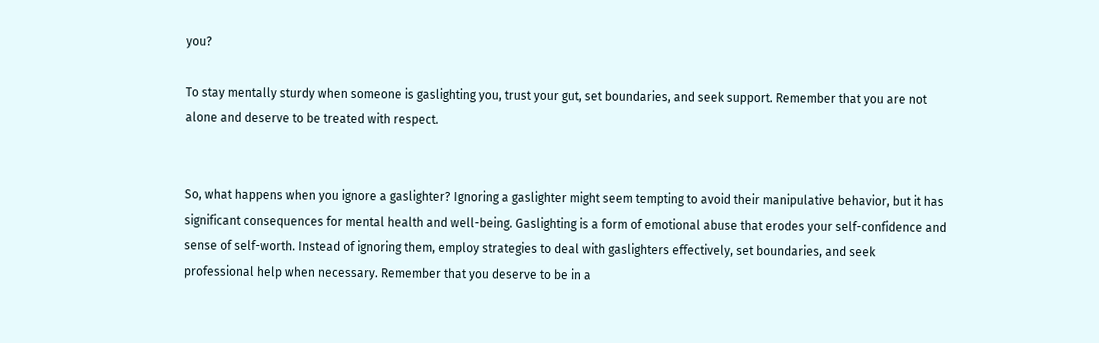you?

To stay mentally sturdy when someone is gaslighting you, trust your gut, set boundaries, and seek support. Remember that you are not alone and deserve to be treated with respect.


So, what happens when you ignore a gaslighter? Ignoring a gaslighter might seem tempting to avoid their manipulative behavior, but it has significant consequences for mental health and well-being. Gaslighting is a form of emotional abuse that erodes your self-confidence and sense of self-worth. Instead of ignoring them, employ strategies to deal with gaslighters effectively, set boundaries, and seek professional help when necessary. Remember that you deserve to be in a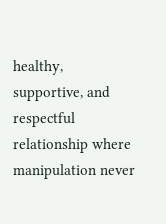healthy, supportive, and respectful relationship where manipulation never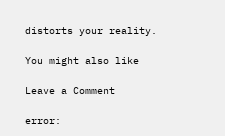distorts your reality.

You might also like

Leave a Comment

error: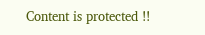Content is protected !!